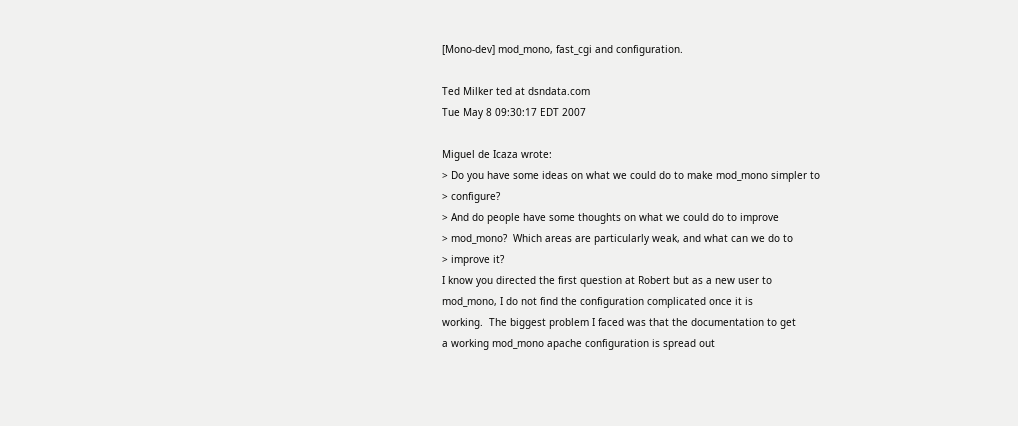[Mono-dev] mod_mono, fast_cgi and configuration.

Ted Milker ted at dsndata.com
Tue May 8 09:30:17 EDT 2007

Miguel de Icaza wrote:
> Do you have some ideas on what we could do to make mod_mono simpler to
> configure?
> And do people have some thoughts on what we could do to improve
> mod_mono?  Which areas are particularly weak, and what can we do to
> improve it?
I know you directed the first question at Robert but as a new user to
mod_mono, I do not find the configuration complicated once it is
working.  The biggest problem I faced was that the documentation to get
a working mod_mono apache configuration is spread out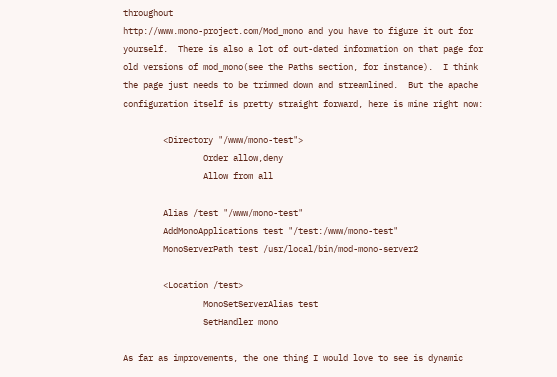throughout
http://www.mono-project.com/Mod_mono and you have to figure it out for
yourself.  There is also a lot of out-dated information on that page for
old versions of mod_mono(see the Paths section, for instance).  I think
the page just needs to be trimmed down and streamlined.  But the apache
configuration itself is pretty straight forward, here is mine right now:

        <Directory "/www/mono-test">
                Order allow,deny
                Allow from all

        Alias /test "/www/mono-test"
        AddMonoApplications test "/test:/www/mono-test"
        MonoServerPath test /usr/local/bin/mod-mono-server2

        <Location /test>
                MonoSetServerAlias test
                SetHandler mono

As far as improvements, the one thing I would love to see is dynamic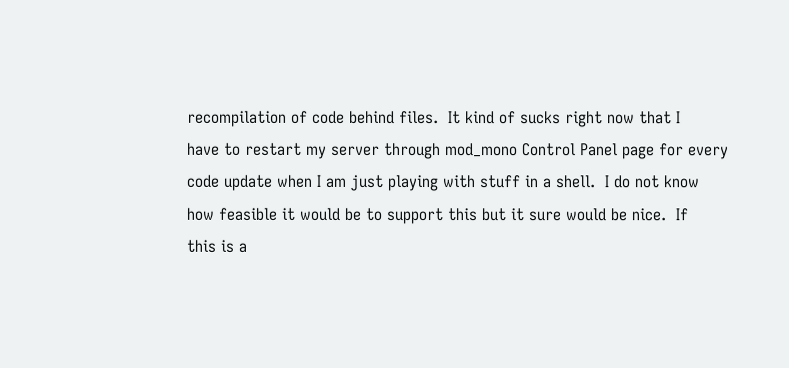recompilation of code behind files.  It kind of sucks right now that I
have to restart my server through mod_mono Control Panel page for every
code update when I am just playing with stuff in a shell.  I do not know
how feasible it would be to support this but it sure would be nice.  If
this is a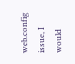web.config issue, I would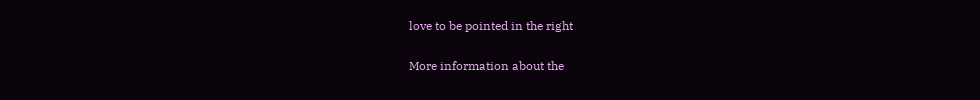love to be pointed in the right

More information about the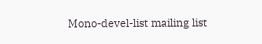Mono-devel-list mailing list